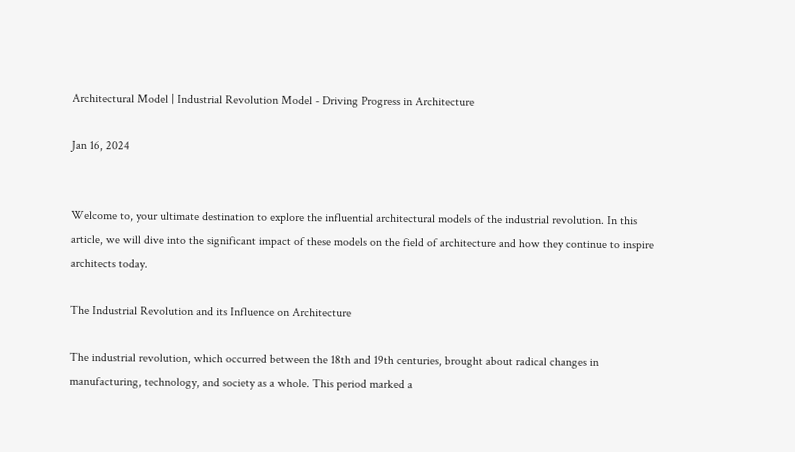Architectural Model | Industrial Revolution Model - Driving Progress in Architecture

Jan 16, 2024


Welcome to, your ultimate destination to explore the influential architectural models of the industrial revolution. In this article, we will dive into the significant impact of these models on the field of architecture and how they continue to inspire architects today.

The Industrial Revolution and its Influence on Architecture

The industrial revolution, which occurred between the 18th and 19th centuries, brought about radical changes in manufacturing, technology, and society as a whole. This period marked a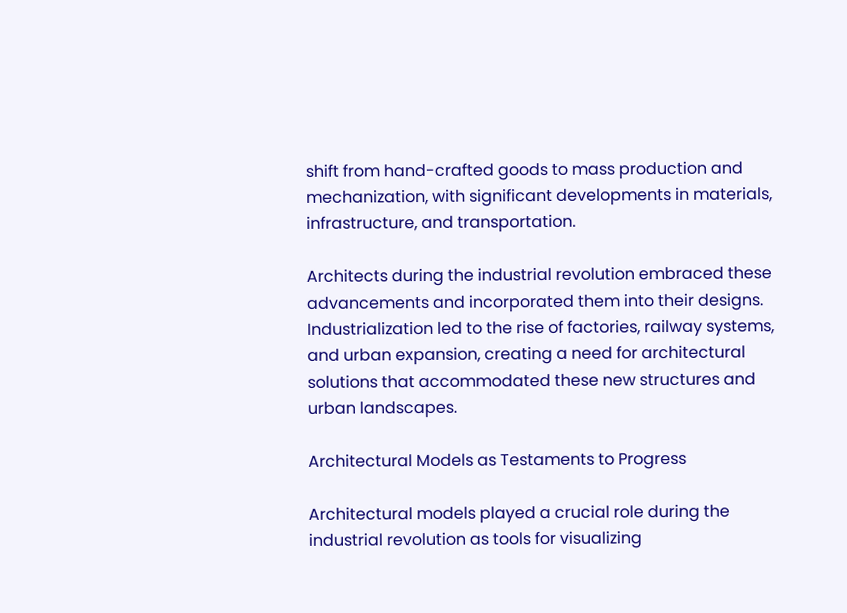shift from hand-crafted goods to mass production and mechanization, with significant developments in materials, infrastructure, and transportation.

Architects during the industrial revolution embraced these advancements and incorporated them into their designs. Industrialization led to the rise of factories, railway systems, and urban expansion, creating a need for architectural solutions that accommodated these new structures and urban landscapes.

Architectural Models as Testaments to Progress

Architectural models played a crucial role during the industrial revolution as tools for visualizing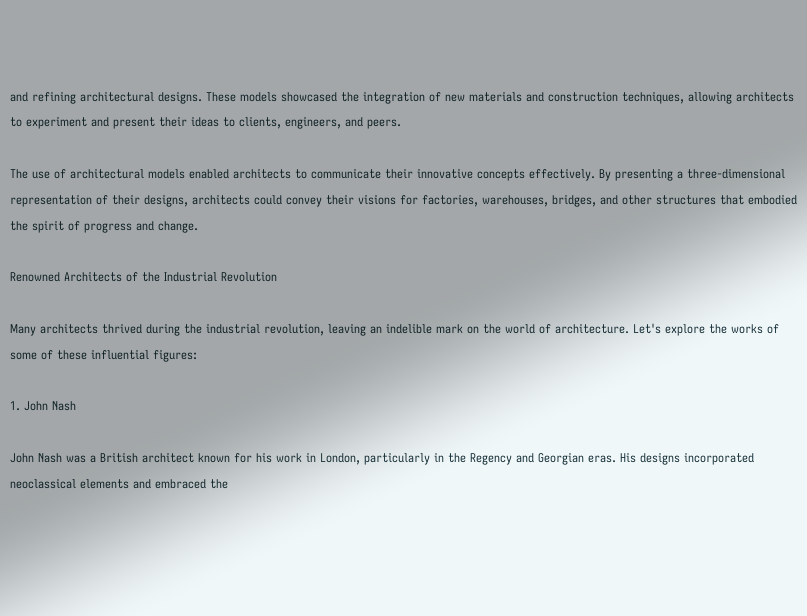and refining architectural designs. These models showcased the integration of new materials and construction techniques, allowing architects to experiment and present their ideas to clients, engineers, and peers.

The use of architectural models enabled architects to communicate their innovative concepts effectively. By presenting a three-dimensional representation of their designs, architects could convey their visions for factories, warehouses, bridges, and other structures that embodied the spirit of progress and change.

Renowned Architects of the Industrial Revolution

Many architects thrived during the industrial revolution, leaving an indelible mark on the world of architecture. Let's explore the works of some of these influential figures:

1. John Nash

John Nash was a British architect known for his work in London, particularly in the Regency and Georgian eras. His designs incorporated neoclassical elements and embraced the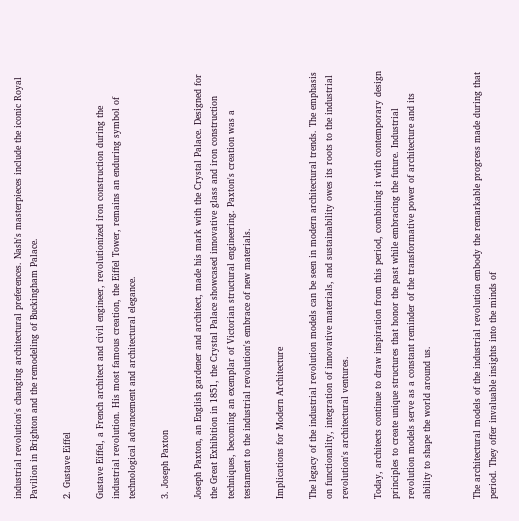industrial revolution's changing architectural preferences. Nash's masterpieces include the iconic Royal Pavilion in Brighton and the remodeling of Buckingham Palace.

2. Gustave Eiffel

Gustave Eiffel, a French architect and civil engineer, revolutionized iron construction during the industrial revolution. His most famous creation, the Eiffel Tower, remains an enduring symbol of technological advancement and architectural elegance.

3. Joseph Paxton

Joseph Paxton, an English gardener and architect, made his mark with the Crystal Palace. Designed for the Great Exhibition in 1851, the Crystal Palace showcased innovative glass and iron construction techniques, becoming an exemplar of Victorian structural engineering. Paxton's creation was a testament to the industrial revolution's embrace of new materials.

Implications for Modern Architecture

The legacy of the industrial revolution models can be seen in modern architectural trends. The emphasis on functionality, integration of innovative materials, and sustainability owes its roots to the industrial revolution's architectural ventures.

Today, architects continue to draw inspiration from this period, combining it with contemporary design principles to create unique structures that honor the past while embracing the future. Industrial revolution models serve as a constant reminder of the transformative power of architecture and its ability to shape the world around us.


The architectural models of the industrial revolution embody the remarkable progress made during that period. They offer invaluable insights into the minds of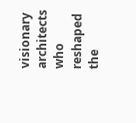visionary architects who reshaped the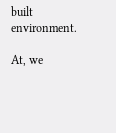built environment.

At, we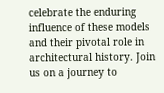celebrate the enduring influence of these models and their pivotal role in architectural history. Join us on a journey to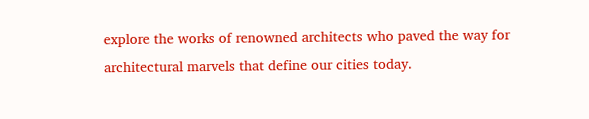explore the works of renowned architects who paved the way for architectural marvels that define our cities today.